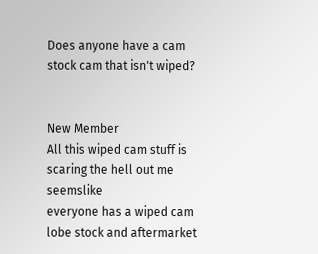Does anyone have a cam stock cam that isn't wiped?


New Member
All this wiped cam stuff is scaring the hell out me seemslike
everyone has a wiped cam lobe stock and aftermarket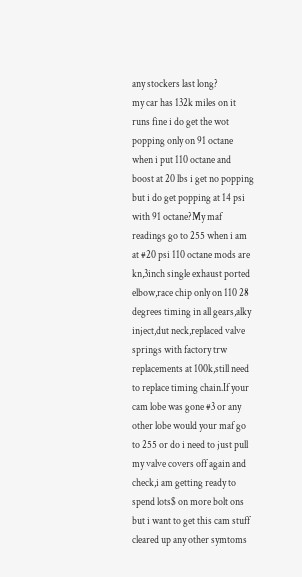any stockers last long?
my car has 132k miles on it runs fine i do get the wot popping only on 91 octane when i put 110 octane and boost at 20 lbs i get no popping but i do get popping at 14 psi with 91 octane?My maf readings go to 255 when i am at #20 psi 110 octane mods are kn,3inch single exhaust ported elbow,race chip only on 110 28 degrees timing in all gears,alky inject,dut neck,replaced valve springs with factory trw replacements at 100k,still need to replace timing chain.If your cam lobe was gone #3 or any other lobe would your maf go to 255 or do i need to just pull my valve covers off again and check,i am getting ready to spend lots$ on more bolt ons but i want to get this cam stuff cleared up any other symtoms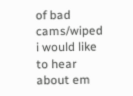of bad cams/wiped i would like to hear about em